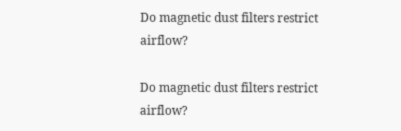Do magnetic dust filters restrict airflow?

Do magnetic dust filters restrict airflow?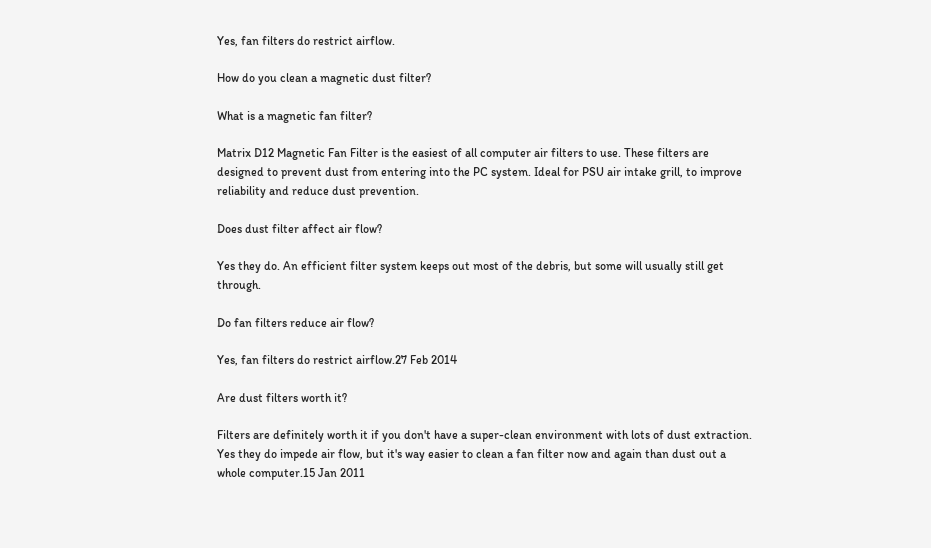Yes, fan filters do restrict airflow.

How do you clean a magnetic dust filter?

What is a magnetic fan filter?

Matrix D12 Magnetic Fan Filter is the easiest of all computer air filters to use. These filters are designed to prevent dust from entering into the PC system. Ideal for PSU air intake grill, to improve reliability and reduce dust prevention.

Does dust filter affect air flow?

Yes they do. An efficient filter system keeps out most of the debris, but some will usually still get through.

Do fan filters reduce air flow?

Yes, fan filters do restrict airflow.27 Feb 2014

Are dust filters worth it?

Filters are definitely worth it if you don't have a super-clean environment with lots of dust extraction. Yes they do impede air flow, but it's way easier to clean a fan filter now and again than dust out a whole computer.15 Jan 2011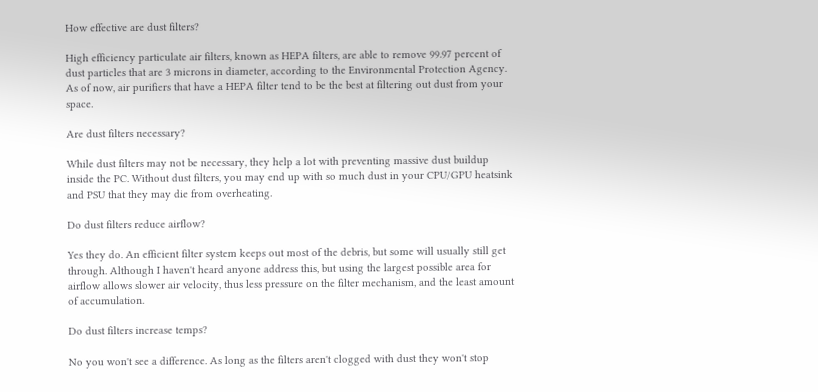How effective are dust filters?

High efficiency particulate air filters, known as HEPA filters, are able to remove 99.97 percent of dust particles that are 3 microns in diameter, according to the Environmental Protection Agency. As of now, air purifiers that have a HEPA filter tend to be the best at filtering out dust from your space.

Are dust filters necessary?

While dust filters may not be necessary, they help a lot with preventing massive dust buildup inside the PC. Without dust filters, you may end up with so much dust in your CPU/GPU heatsink and PSU that they may die from overheating.

Do dust filters reduce airflow?

Yes they do. An efficient filter system keeps out most of the debris, but some will usually still get through. Although I haven't heard anyone address this, but using the largest possible area for airflow allows slower air velocity, thus less pressure on the filter mechanism, and the least amount of accumulation.

Do dust filters increase temps?

No you won't see a difference. As long as the filters aren't clogged with dust they won't stop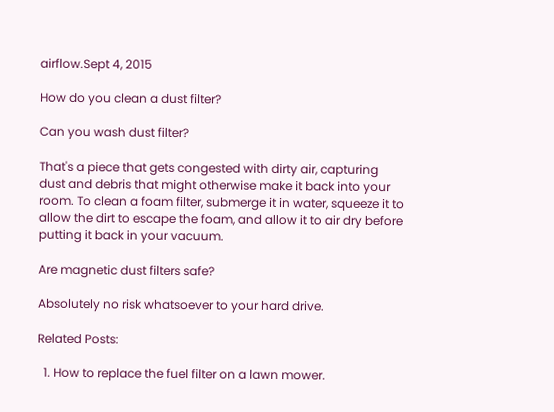airflow.Sept 4, 2015

How do you clean a dust filter?

Can you wash dust filter?

That's a piece that gets congested with dirty air, capturing dust and debris that might otherwise make it back into your room. To clean a foam filter, submerge it in water, squeeze it to allow the dirt to escape the foam, and allow it to air dry before putting it back in your vacuum.

Are magnetic dust filters safe?

Absolutely no risk whatsoever to your hard drive.

Related Posts:

  1. How to replace the fuel filter on a lawn mower.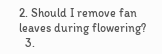2. Should I remove fan leaves during flowering?
  3.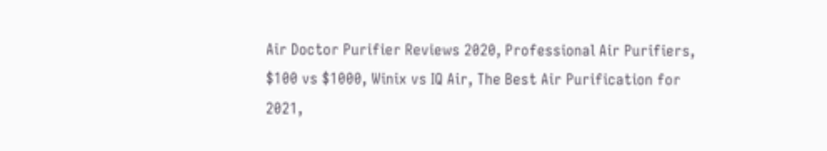Air Doctor Purifier Reviews 2020, Professional Air Purifiers, $100 vs $1000, Winix vs IQ Air, The Best Air Purification for 2021,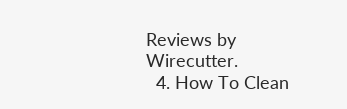Reviews by Wirecutter.
  4. How To Clean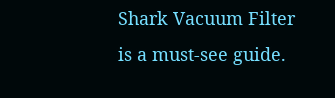Shark Vacuum Filter is a must-see guide.